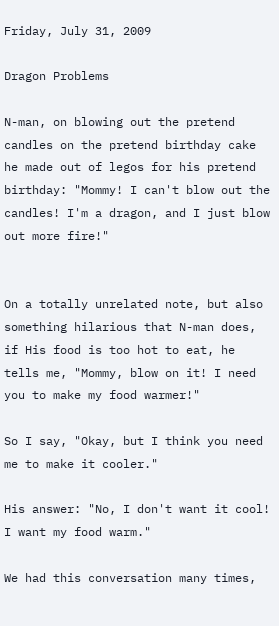Friday, July 31, 2009

Dragon Problems

N-man, on blowing out the pretend candles on the pretend birthday cake he made out of legos for his pretend birthday: "Mommy! I can't blow out the candles! I'm a dragon, and I just blow out more fire!"


On a totally unrelated note, but also something hilarious that N-man does, if His food is too hot to eat, he tells me, "Mommy, blow on it! I need you to make my food warmer!"

So I say, "Okay, but I think you need me to make it cooler."

His answer: "No, I don't want it cool! I want my food warm."

We had this conversation many times,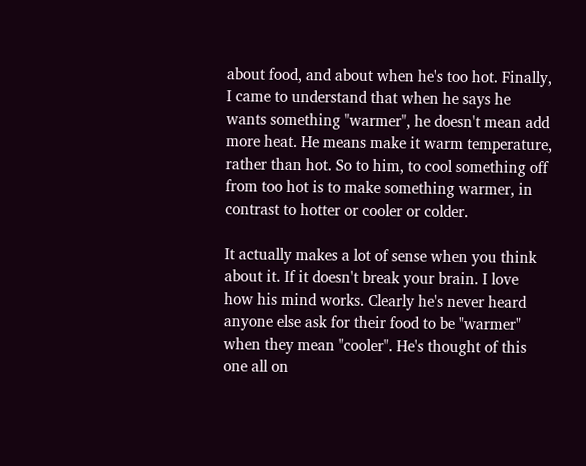about food, and about when he's too hot. Finally, I came to understand that when he says he wants something "warmer", he doesn't mean add more heat. He means make it warm temperature, rather than hot. So to him, to cool something off from too hot is to make something warmer, in contrast to hotter or cooler or colder.

It actually makes a lot of sense when you think about it. If it doesn't break your brain. I love how his mind works. Clearly he's never heard anyone else ask for their food to be "warmer" when they mean "cooler". He's thought of this one all on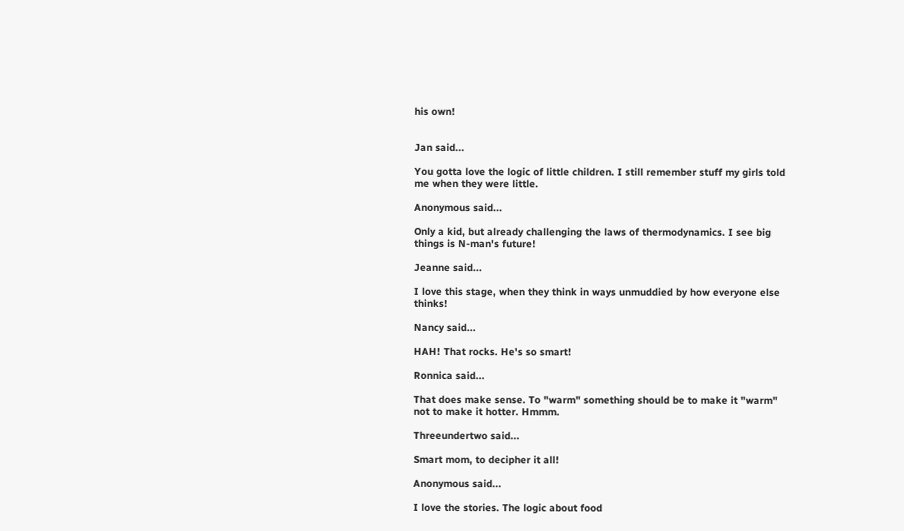his own!


Jan said...

You gotta love the logic of little children. I still remember stuff my girls told me when they were little.

Anonymous said...

Only a kid, but already challenging the laws of thermodynamics. I see big things is N-man's future!

Jeanne said...

I love this stage, when they think in ways unmuddied by how everyone else thinks!

Nancy said...

HAH! That rocks. He's so smart!

Ronnica said...

That does make sense. To "warm" something should be to make it "warm" not to make it hotter. Hmmm.

Threeundertwo said...

Smart mom, to decipher it all!

Anonymous said...

I love the stories. The logic about food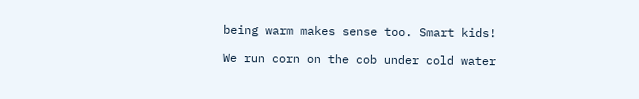being warm makes sense too. Smart kids!

We run corn on the cob under cold water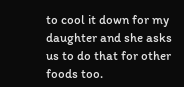to cool it down for my daughter and she asks us to do that for other foods too.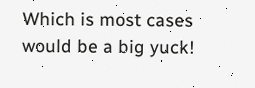Which is most cases would be a big yuck!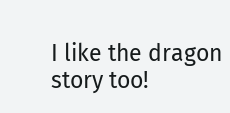I like the dragon story too!